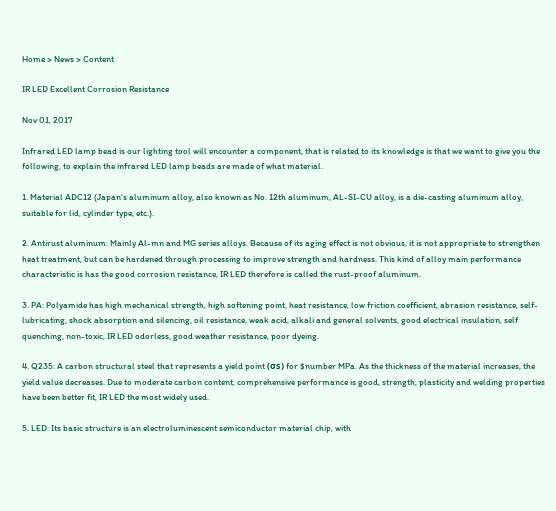Home > News > Content

IR LED Excellent Corrosion Resistance

Nov 01, 2017

Infrared LED lamp bead is our lighting tool will encounter a component, that is related to its knowledge is that we want to give you the following, to explain the infrared LED lamp beads are made of what material.

1. Material ADC12 (Japan's aluminum alloy, also known as No. 12th aluminum, AL-SI-CU alloy, is a die-casting aluminum alloy, suitable for lid, cylinder type, etc.).

2. Antirust aluminum: Mainly Al-mn and MG series alloys. Because of its aging effect is not obvious, it is not appropriate to strengthen heat treatment, but can be hardened through processing to improve strength and hardness. This kind of alloy main performance characteristic is has the good corrosion resistance, IR LED therefore is called the rust-proof aluminum.

3. PA: Polyamide has high mechanical strength, high softening point, heat resistance, low friction coefficient, abrasion resistance, self-lubricating, shock absorption and silencing, oil resistance, weak acid, alkali and general solvents, good electrical insulation, self quenching, non-toxic, IR LED odorless, good weather resistance, poor dyeing.

4. Q235: A carbon structural steel that represents a yield point (σs) for $number MPa. As the thickness of the material increases, the yield value decreases. Due to moderate carbon content, comprehensive performance is good, strength, plasticity and welding properties have been better fit, IR LED the most widely used.

5. LED: Its basic structure is an electroluminescent semiconductor material chip, with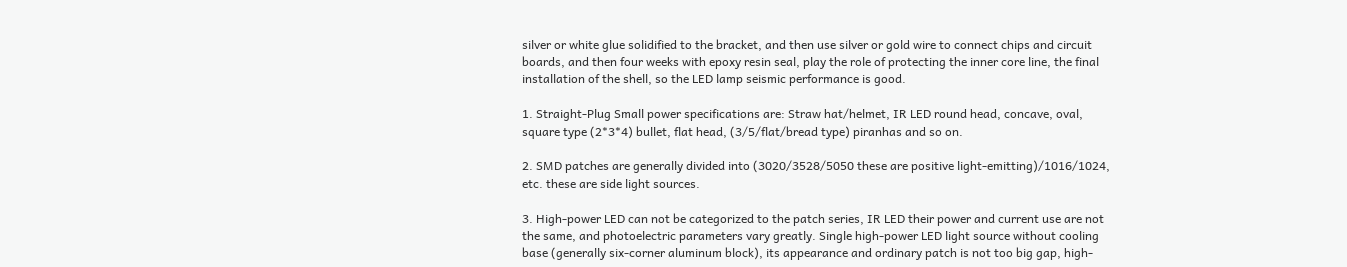silver or white glue solidified to the bracket, and then use silver or gold wire to connect chips and circuit boards, and then four weeks with epoxy resin seal, play the role of protecting the inner core line, the final installation of the shell, so the LED lamp seismic performance is good.

1. Straight-Plug Small power specifications are: Straw hat/helmet, IR LED round head, concave, oval, square type (2*3*4) bullet, flat head, (3/5/flat/bread type) piranhas and so on.

2. SMD patches are generally divided into (3020/3528/5050 these are positive light-emitting)/1016/1024, etc. these are side light sources.

3. High-power LED can not be categorized to the patch series, IR LED their power and current use are not the same, and photoelectric parameters vary greatly. Single high-power LED light source without cooling base (generally six-corner aluminum block), its appearance and ordinary patch is not too big gap, high-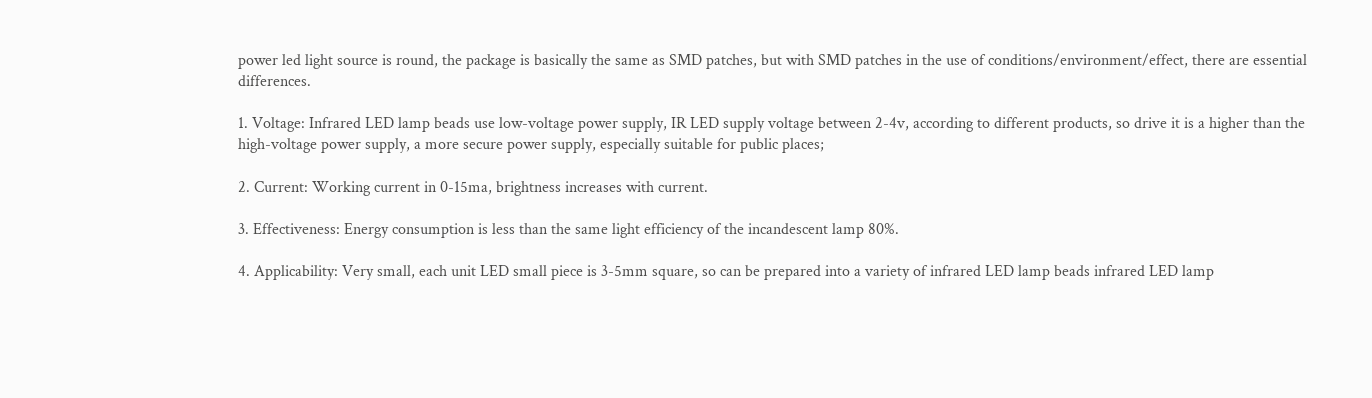power led light source is round, the package is basically the same as SMD patches, but with SMD patches in the use of conditions/environment/effect, there are essential differences.

1. Voltage: Infrared LED lamp beads use low-voltage power supply, IR LED supply voltage between 2-4v, according to different products, so drive it is a higher than the high-voltage power supply, a more secure power supply, especially suitable for public places;

2. Current: Working current in 0-15ma, brightness increases with current.

3. Effectiveness: Energy consumption is less than the same light efficiency of the incandescent lamp 80%.

4. Applicability: Very small, each unit LED small piece is 3-5mm square, so can be prepared into a variety of infrared LED lamp beads infrared LED lamp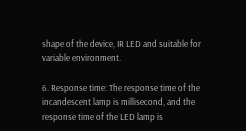shape of the device, IR LED and suitable for variable environment.

6. Response time: The response time of the incandescent lamp is millisecond, and the response time of the LED lamp is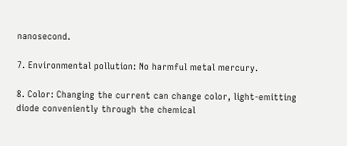nanosecond.

7. Environmental pollution: No harmful metal mercury.

8. Color: Changing the current can change color, light-emitting diode conveniently through the chemical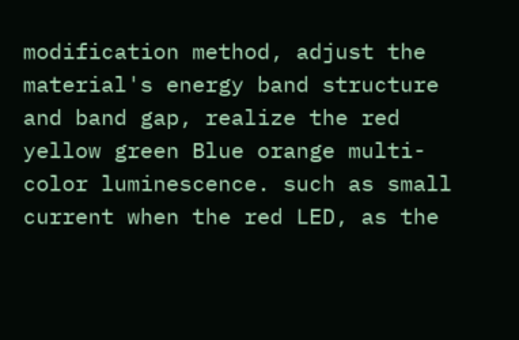modification method, adjust the material's energy band structure and band gap, realize the red yellow green Blue orange multi-color luminescence. such as small current when the red LED, as the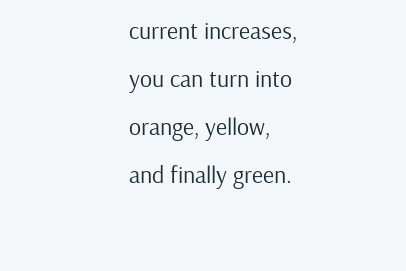current increases, you can turn into orange, yellow, and finally green.